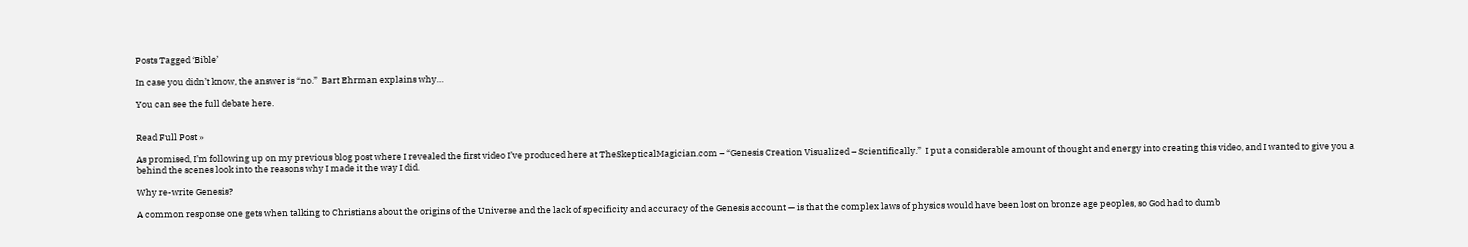Posts Tagged ‘Bible’

In case you didn’t know, the answer is “no.”  Bart Ehrman explains why…

You can see the full debate here.


Read Full Post »

As promised, I’m following up on my previous blog post where I revealed the first video I’ve produced here at TheSkepticalMagician.com – “Genesis Creation Visualized – Scientifically.”  I put a considerable amount of thought and energy into creating this video, and I wanted to give you a behind the scenes look into the reasons why I made it the way I did.

Why re-write Genesis?

A common response one gets when talking to Christians about the origins of the Universe and the lack of specificity and accuracy of the Genesis account — is that the complex laws of physics would have been lost on bronze age peoples, so God had to dumb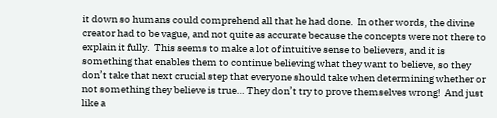it down so humans could comprehend all that he had done.  In other words, the divine creator had to be vague, and not quite as accurate because the concepts were not there to explain it fully.  This seems to make a lot of intuitive sense to believers, and it is something that enables them to continue believing what they want to believe, so they don’t take that next crucial step that everyone should take when determining whether or not something they believe is true… They don’t try to prove themselves wrong!  And just like a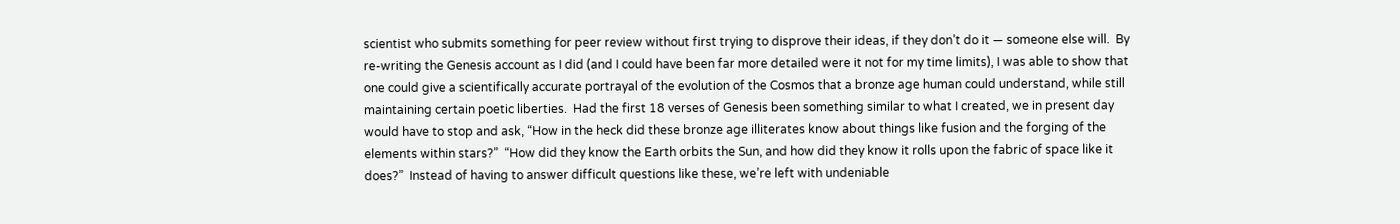scientist who submits something for peer review without first trying to disprove their ideas, if they don’t do it — someone else will.  By re-writing the Genesis account as I did (and I could have been far more detailed were it not for my time limits), I was able to show that one could give a scientifically accurate portrayal of the evolution of the Cosmos that a bronze age human could understand, while still maintaining certain poetic liberties.  Had the first 18 verses of Genesis been something similar to what I created, we in present day would have to stop and ask, “How in the heck did these bronze age illiterates know about things like fusion and the forging of the elements within stars?”  “How did they know the Earth orbits the Sun, and how did they know it rolls upon the fabric of space like it does?”  Instead of having to answer difficult questions like these, we’re left with undeniable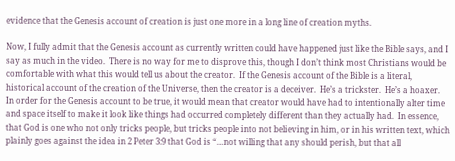evidence that the Genesis account of creation is just one more in a long line of creation myths.

Now, I fully admit that the Genesis account as currently written could have happened just like the Bible says, and I say as much in the video.  There is no way for me to disprove this, though I don’t think most Christians would be comfortable with what this would tell us about the creator.  If the Genesis account of the Bible is a literal, historical account of the creation of the Universe, then the creator is a deceiver.  He’s a trickster.  He’s a hoaxer.  In order for the Genesis account to be true, it would mean that creator would have had to intentionally alter time and space itself to make it look like things had occurred completely different than they actually had.  In essence,  that God is one who not only tricks people, but tricks people into not believing in him, or in his written text, which plainly goes against the idea in 2 Peter 3:9 that God is “…not willing that any should perish, but that all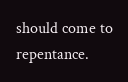should come to repentance.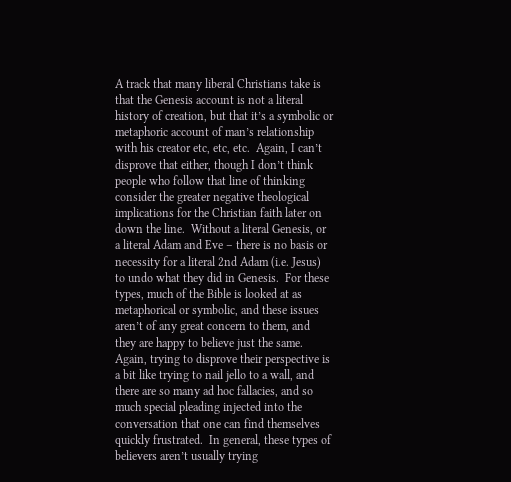A track that many liberal Christians take is that the Genesis account is not a literal history of creation, but that it’s a symbolic or metaphoric account of man’s relationship with his creator etc, etc, etc.  Again, I can’t disprove that either, though I don’t think people who follow that line of thinking consider the greater negative theological implications for the Christian faith later on down the line.  Without a literal Genesis, or a literal Adam and Eve – there is no basis or necessity for a literal 2nd Adam (i.e. Jesus) to undo what they did in Genesis.  For these types, much of the Bible is looked at as metaphorical or symbolic, and these issues aren’t of any great concern to them, and they are happy to believe just the same.  Again, trying to disprove their perspective is a bit like trying to nail jello to a wall, and there are so many ad hoc fallacies, and so much special pleading injected into the conversation that one can find themselves quickly frustrated.  In general, these types of believers aren’t usually trying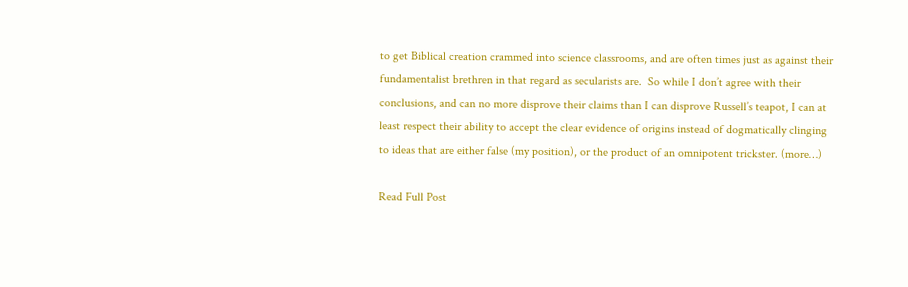to get Biblical creation crammed into science classrooms, and are often times just as against their fundamentalist brethren in that regard as secularists are.  So while I don’t agree with their conclusions, and can no more disprove their claims than I can disprove Russell’s teapot, I can at least respect their ability to accept the clear evidence of origins instead of dogmatically clinging to ideas that are either false (my position), or the product of an omnipotent trickster. (more…)

Read Full Post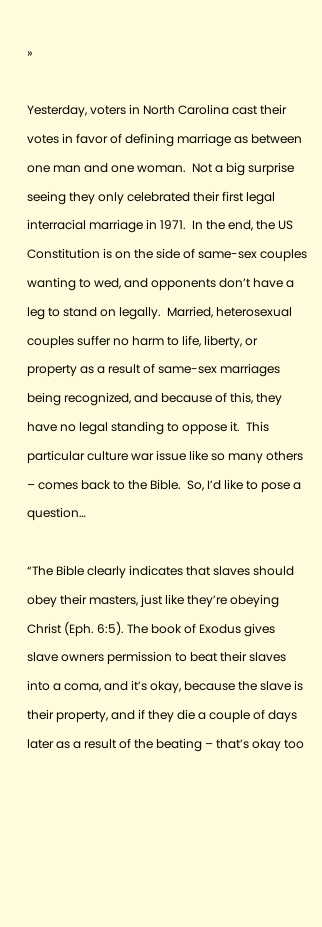»

Yesterday, voters in North Carolina cast their votes in favor of defining marriage as between one man and one woman.  Not a big surprise seeing they only celebrated their first legal interracial marriage in 1971.  In the end, the US Constitution is on the side of same-sex couples wanting to wed, and opponents don’t have a leg to stand on legally.  Married, heterosexual couples suffer no harm to life, liberty, or property as a result of same-sex marriages being recognized, and because of this, they have no legal standing to oppose it.  This particular culture war issue like so many others – comes back to the Bible.  So, I’d like to pose a question…

“The Bible clearly indicates that slaves should obey their masters, just like they’re obeying Christ (Eph. 6:5). The book of Exodus gives slave owners permission to beat their slaves into a coma, and it’s okay, because the slave is their property, and if they die a couple of days later as a result of the beating – that’s okay too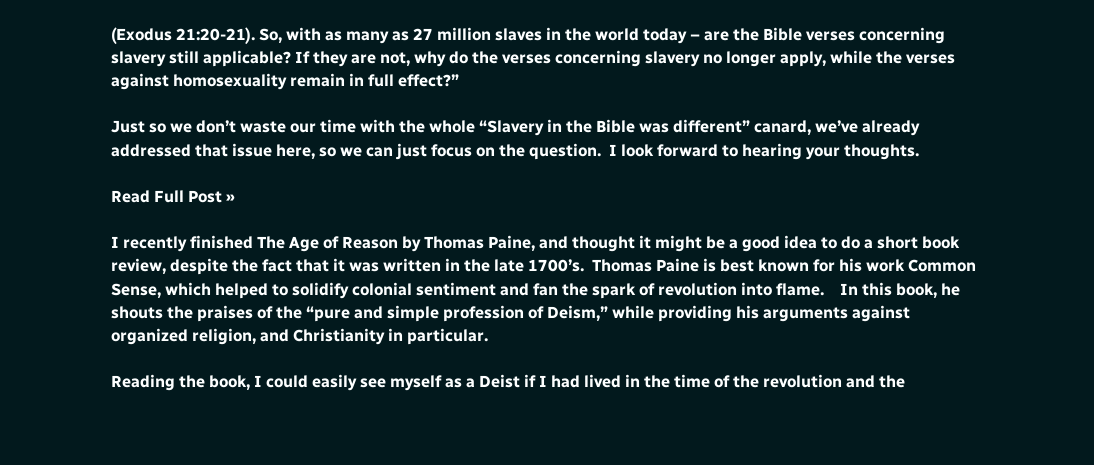(Exodus 21:20-21). So, with as many as 27 million slaves in the world today – are the Bible verses concerning slavery still applicable? If they are not, why do the verses concerning slavery no longer apply, while the verses against homosexuality remain in full effect?”

Just so we don’t waste our time with the whole “Slavery in the Bible was different” canard, we’ve already addressed that issue here, so we can just focus on the question.  I look forward to hearing your thoughts.

Read Full Post »

I recently finished The Age of Reason by Thomas Paine, and thought it might be a good idea to do a short book review, despite the fact that it was written in the late 1700’s.  Thomas Paine is best known for his work Common Sense, which helped to solidify colonial sentiment and fan the spark of revolution into flame.    In this book, he shouts the praises of the “pure and simple profession of Deism,” while providing his arguments against organized religion, and Christianity in particular.

Reading the book, I could easily see myself as a Deist if I had lived in the time of the revolution and the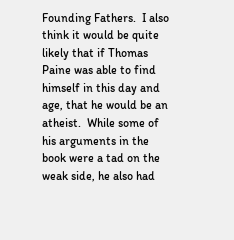Founding Fathers.  I also think it would be quite likely that if Thomas Paine was able to find himself in this day and age, that he would be an atheist.  While some of his arguments in the book were a tad on the weak side, he also had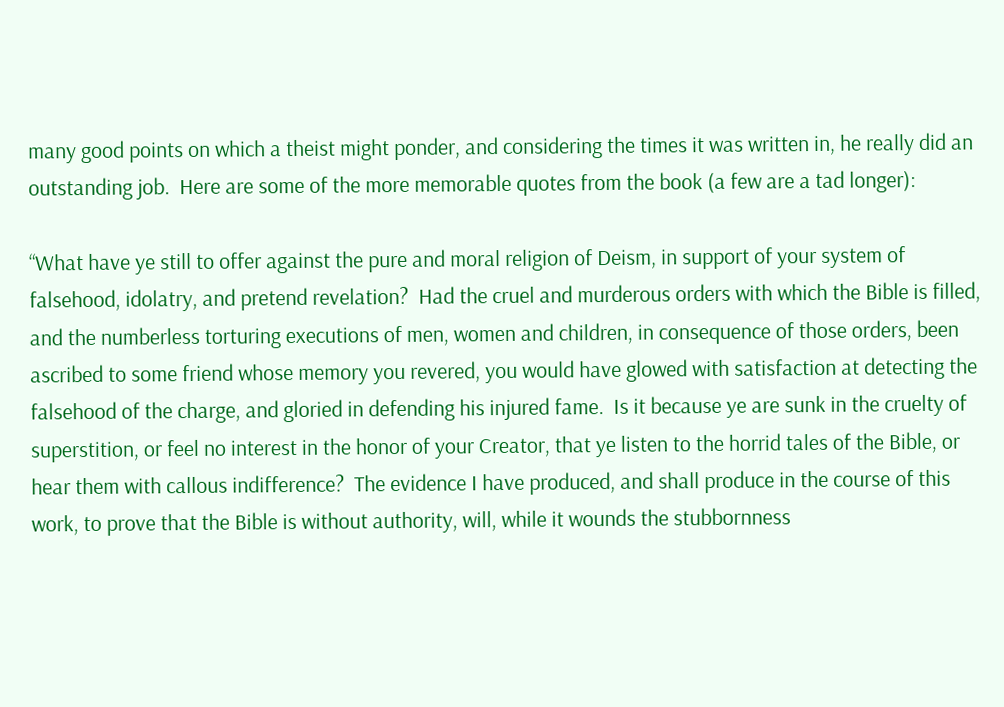many good points on which a theist might ponder, and considering the times it was written in, he really did an outstanding job.  Here are some of the more memorable quotes from the book (a few are a tad longer):

“What have ye still to offer against the pure and moral religion of Deism, in support of your system of falsehood, idolatry, and pretend revelation?  Had the cruel and murderous orders with which the Bible is filled, and the numberless torturing executions of men, women and children, in consequence of those orders, been ascribed to some friend whose memory you revered, you would have glowed with satisfaction at detecting the falsehood of the charge, and gloried in defending his injured fame.  Is it because ye are sunk in the cruelty of superstition, or feel no interest in the honor of your Creator, that ye listen to the horrid tales of the Bible, or hear them with callous indifference?  The evidence I have produced, and shall produce in the course of this work, to prove that the Bible is without authority, will, while it wounds the stubbornness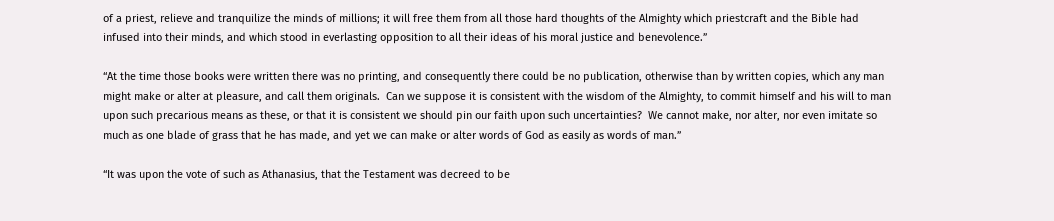of a priest, relieve and tranquilize the minds of millions; it will free them from all those hard thoughts of the Almighty which priestcraft and the Bible had infused into their minds, and which stood in everlasting opposition to all their ideas of his moral justice and benevolence.”

“At the time those books were written there was no printing, and consequently there could be no publication, otherwise than by written copies, which any man might make or alter at pleasure, and call them originals.  Can we suppose it is consistent with the wisdom of the Almighty, to commit himself and his will to man upon such precarious means as these, or that it is consistent we should pin our faith upon such uncertainties?  We cannot make, nor alter, nor even imitate so much as one blade of grass that he has made, and yet we can make or alter words of God as easily as words of man.”

“It was upon the vote of such as Athanasius, that the Testament was decreed to be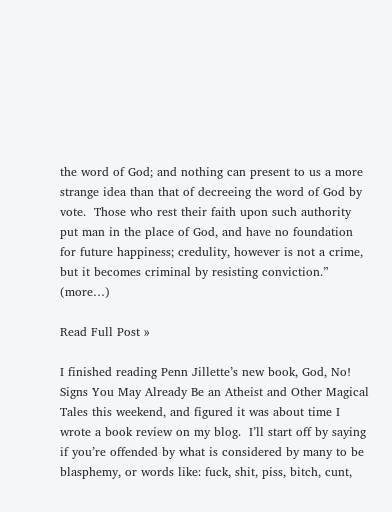the word of God; and nothing can present to us a more strange idea than that of decreeing the word of God by vote.  Those who rest their faith upon such authority put man in the place of God, and have no foundation for future happiness; credulity, however is not a crime, but it becomes criminal by resisting conviction.” (more…)

Read Full Post »

I finished reading Penn Jillette’s new book, God, No!  Signs You May Already Be an Atheist and Other Magical Tales this weekend, and figured it was about time I wrote a book review on my blog.  I’ll start off by saying if you’re offended by what is considered by many to be blasphemy, or words like: fuck, shit, piss, bitch, cunt,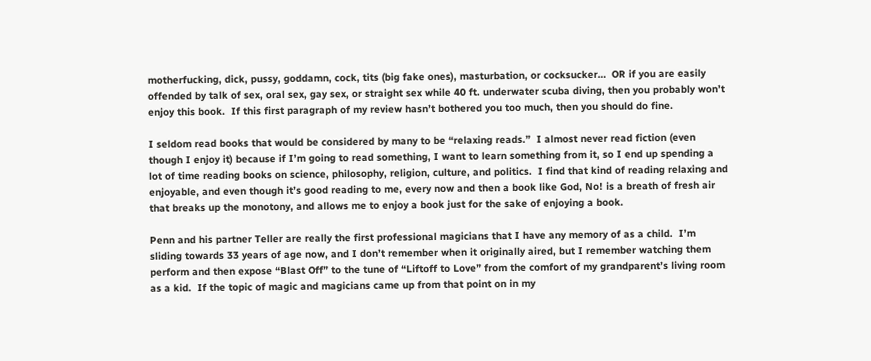motherfucking, dick, pussy, goddamn, cock, tits (big fake ones), masturbation, or cocksucker…  OR if you are easily offended by talk of sex, oral sex, gay sex, or straight sex while 40 ft. underwater scuba diving, then you probably won’t enjoy this book.  If this first paragraph of my review hasn’t bothered you too much, then you should do fine.

I seldom read books that would be considered by many to be “relaxing reads.”  I almost never read fiction (even though I enjoy it) because if I’m going to read something, I want to learn something from it, so I end up spending a lot of time reading books on science, philosophy, religion, culture, and politics.  I find that kind of reading relaxing and enjoyable, and even though it’s good reading to me, every now and then a book like God, No! is a breath of fresh air that breaks up the monotony, and allows me to enjoy a book just for the sake of enjoying a book.

Penn and his partner Teller are really the first professional magicians that I have any memory of as a child.  I’m sliding towards 33 years of age now, and I don’t remember when it originally aired, but I remember watching them perform and then expose “Blast Off” to the tune of “Liftoff to Love” from the comfort of my grandparent’s living room as a kid.  If the topic of magic and magicians came up from that point on in my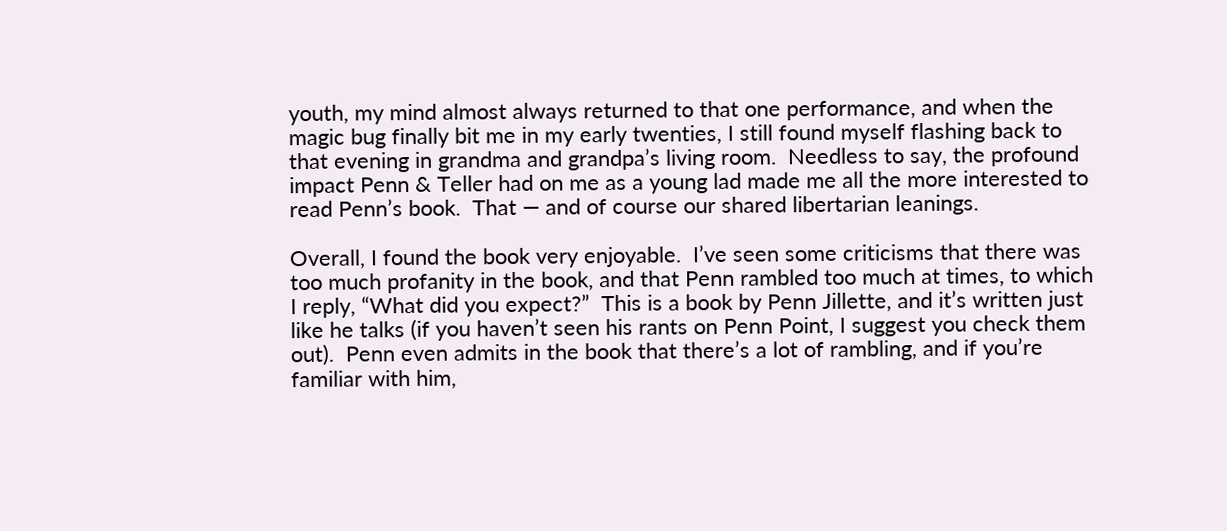youth, my mind almost always returned to that one performance, and when the magic bug finally bit me in my early twenties, I still found myself flashing back to that evening in grandma and grandpa’s living room.  Needless to say, the profound impact Penn & Teller had on me as a young lad made me all the more interested to read Penn’s book.  That — and of course our shared libertarian leanings.

Overall, I found the book very enjoyable.  I’ve seen some criticisms that there was too much profanity in the book, and that Penn rambled too much at times, to which I reply, “What did you expect?”  This is a book by Penn Jillette, and it’s written just like he talks (if you haven’t seen his rants on Penn Point, I suggest you check them out).  Penn even admits in the book that there’s a lot of rambling, and if you’re familiar with him,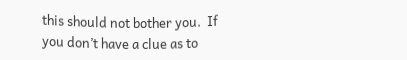this should not bother you.  If you don’t have a clue as to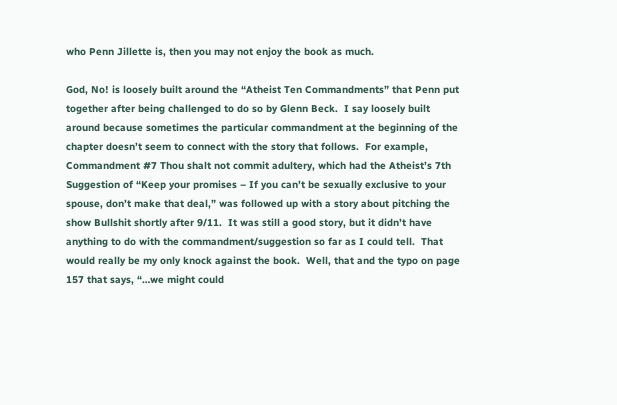who Penn Jillette is, then you may not enjoy the book as much.

God, No! is loosely built around the “Atheist Ten Commandments” that Penn put together after being challenged to do so by Glenn Beck.  I say loosely built around because sometimes the particular commandment at the beginning of the chapter doesn’t seem to connect with the story that follows.  For example, Commandment #7 Thou shalt not commit adultery, which had the Atheist’s 7th Suggestion of “Keep your promises – If you can’t be sexually exclusive to your spouse, don’t make that deal,” was followed up with a story about pitching the show Bullshit shortly after 9/11.  It was still a good story, but it didn’t have anything to do with the commandment/suggestion so far as I could tell.  That would really be my only knock against the book.  Well, that and the typo on page 157 that says, “…we might could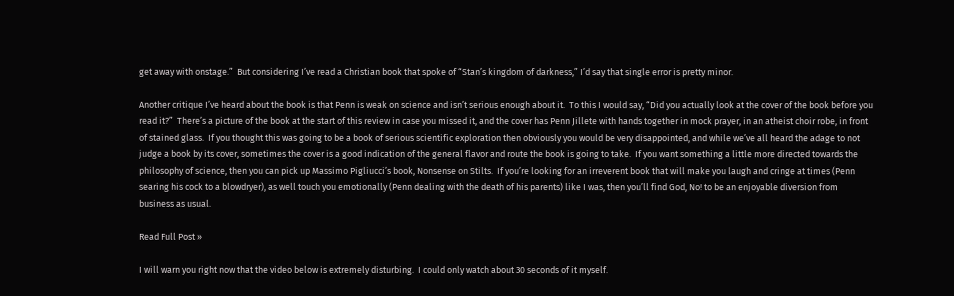get away with onstage.”  But considering I’ve read a Christian book that spoke of “Stan’s kingdom of darkness,” I’d say that single error is pretty minor.

Another critique I’ve heard about the book is that Penn is weak on science and isn’t serious enough about it.  To this I would say, “Did you actually look at the cover of the book before you read it?”  There’s a picture of the book at the start of this review in case you missed it, and the cover has Penn Jillete with hands together in mock prayer, in an atheist choir robe, in front of stained glass.  If you thought this was going to be a book of serious scientific exploration then obviously you would be very disappointed, and while we’ve all heard the adage to not judge a book by its cover, sometimes the cover is a good indication of the general flavor and route the book is going to take.  If you want something a little more directed towards the philosophy of science, then you can pick up Massimo Pigliucci’s book, Nonsense on Stilts.  If you’re looking for an irreverent book that will make you laugh and cringe at times (Penn searing his cock to a blowdryer), as well touch you emotionally (Penn dealing with the death of his parents) like I was, then you’ll find God, No! to be an enjoyable diversion from business as usual.

Read Full Post »

I will warn you right now that the video below is extremely disturbing.  I could only watch about 30 seconds of it myself.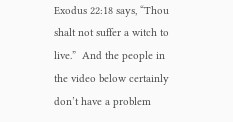Exodus 22:18 says, “Thou shalt not suffer a witch to live.”  And the people in the video below certainly don’t have a problem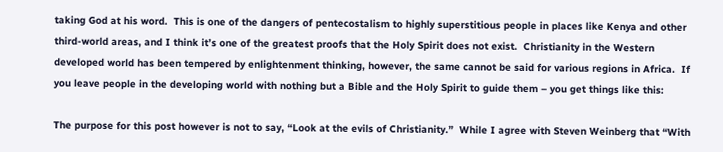taking God at his word.  This is one of the dangers of pentecostalism to highly superstitious people in places like Kenya and other third-world areas, and I think it’s one of the greatest proofs that the Holy Spirit does not exist.  Christianity in the Western developed world has been tempered by enlightenment thinking, however, the same cannot be said for various regions in Africa.  If you leave people in the developing world with nothing but a Bible and the Holy Spirit to guide them – you get things like this:

The purpose for this post however is not to say, “Look at the evils of Christianity.”  While I agree with Steven Weinberg that “With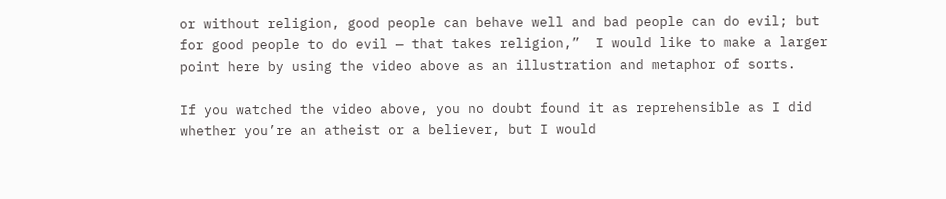or without religion, good people can behave well and bad people can do evil; but for good people to do evil — that takes religion,”  I would like to make a larger point here by using the video above as an illustration and metaphor of sorts.

If you watched the video above, you no doubt found it as reprehensible as I did whether you’re an atheist or a believer, but I would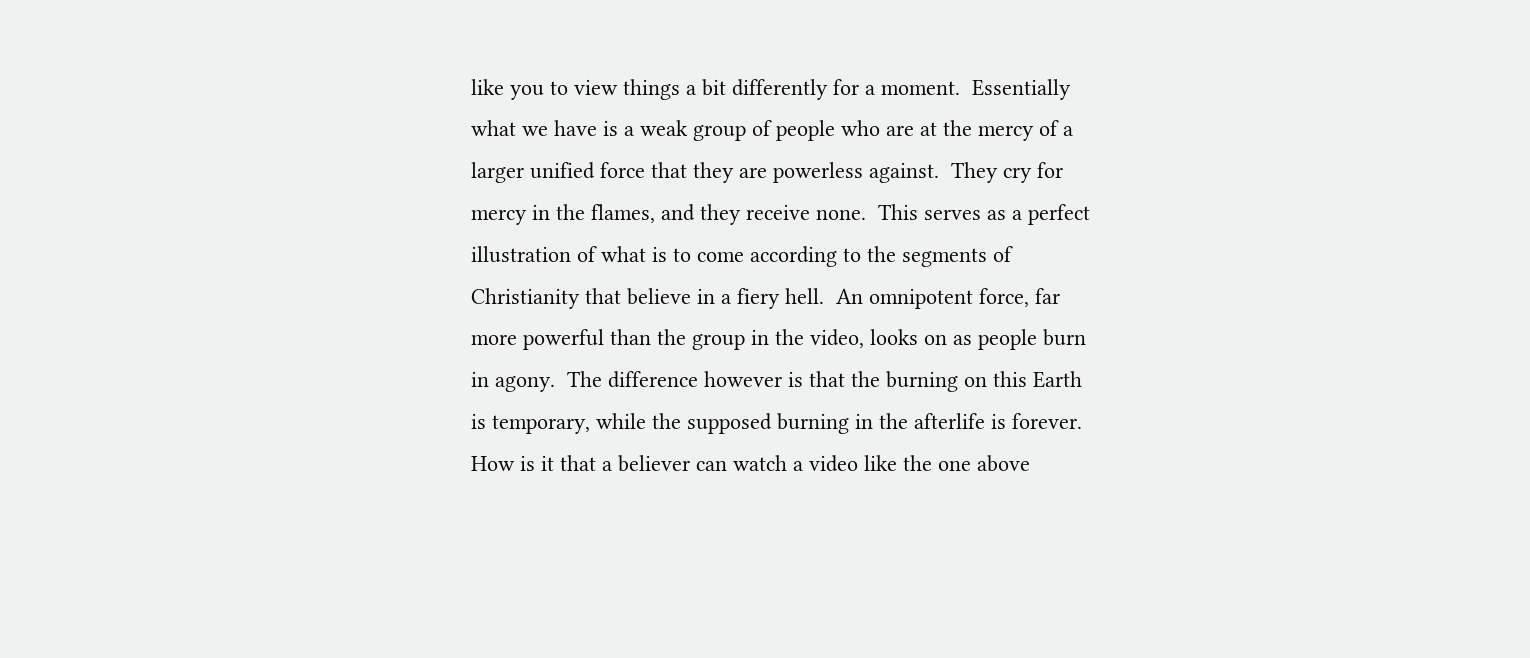like you to view things a bit differently for a moment.  Essentially what we have is a weak group of people who are at the mercy of a larger unified force that they are powerless against.  They cry for mercy in the flames, and they receive none.  This serves as a perfect illustration of what is to come according to the segments of Christianity that believe in a fiery hell.  An omnipotent force, far more powerful than the group in the video, looks on as people burn in agony.  The difference however is that the burning on this Earth is temporary, while the supposed burning in the afterlife is forever.  How is it that a believer can watch a video like the one above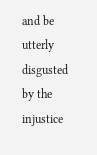and be utterly disgusted by the injustice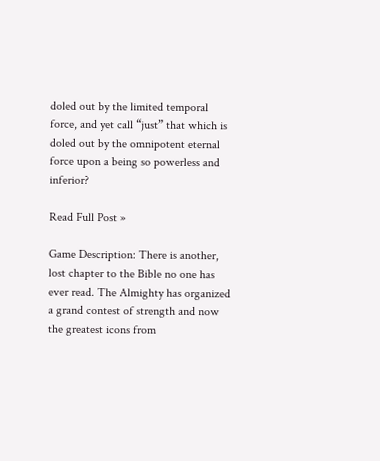doled out by the limited temporal force, and yet call “just” that which is doled out by the omnipotent eternal force upon a being so powerless and inferior?

Read Full Post »

Game Description: There is another, lost chapter to the Bible no one has ever read. The Almighty has organized a grand contest of strength and now the greatest icons from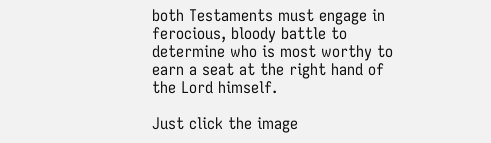both Testaments must engage in ferocious, bloody battle to determine who is most worthy to earn a seat at the right hand of the Lord himself.

Just click the image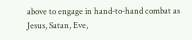above to engage in hand-to-hand combat as Jesus, Satan, Eve,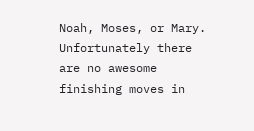Noah, Moses, or Mary.  Unfortunately there are no awesome finishing moves in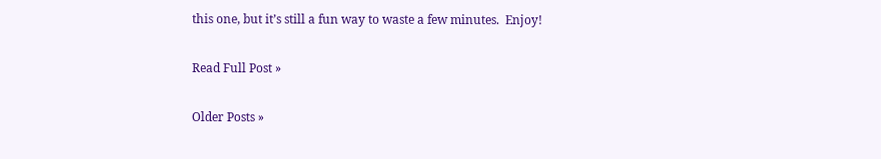this one, but it’s still a fun way to waste a few minutes.  Enjoy!

Read Full Post »

Older Posts »